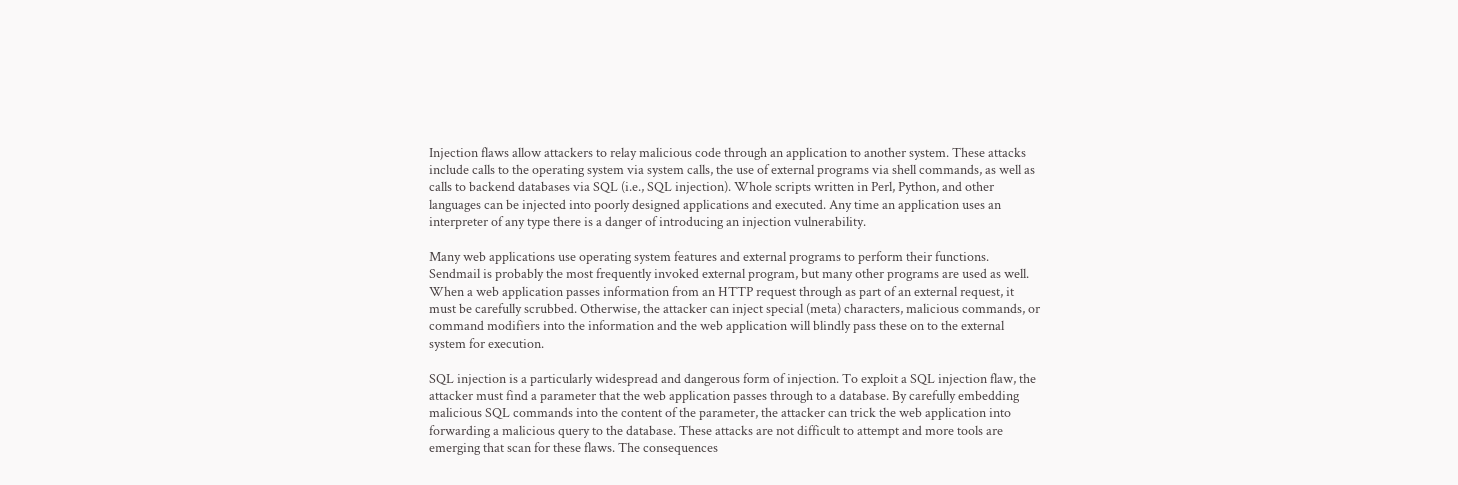Injection flaws allow attackers to relay malicious code through an application to another system. These attacks include calls to the operating system via system calls, the use of external programs via shell commands, as well as calls to backend databases via SQL (i.e., SQL injection). Whole scripts written in Perl, Python, and other languages can be injected into poorly designed applications and executed. Any time an application uses an interpreter of any type there is a danger of introducing an injection vulnerability.

Many web applications use operating system features and external programs to perform their functions. Sendmail is probably the most frequently invoked external program, but many other programs are used as well. When a web application passes information from an HTTP request through as part of an external request, it must be carefully scrubbed. Otherwise, the attacker can inject special (meta) characters, malicious commands, or command modifiers into the information and the web application will blindly pass these on to the external system for execution.

SQL injection is a particularly widespread and dangerous form of injection. To exploit a SQL injection flaw, the attacker must find a parameter that the web application passes through to a database. By carefully embedding malicious SQL commands into the content of the parameter, the attacker can trick the web application into forwarding a malicious query to the database. These attacks are not difficult to attempt and more tools are emerging that scan for these flaws. The consequences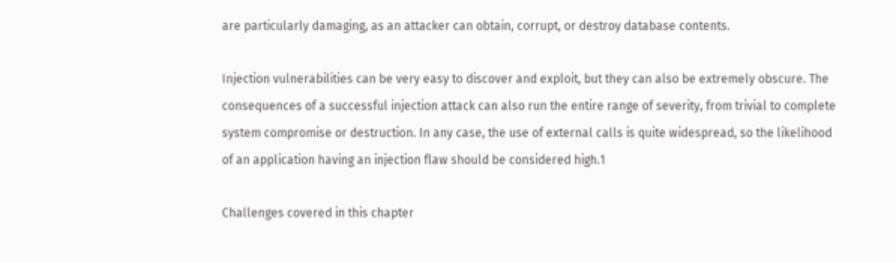are particularly damaging, as an attacker can obtain, corrupt, or destroy database contents.

Injection vulnerabilities can be very easy to discover and exploit, but they can also be extremely obscure. The consequences of a successful injection attack can also run the entire range of severity, from trivial to complete system compromise or destruction. In any case, the use of external calls is quite widespread, so the likelihood of an application having an injection flaw should be considered high.1

Challenges covered in this chapter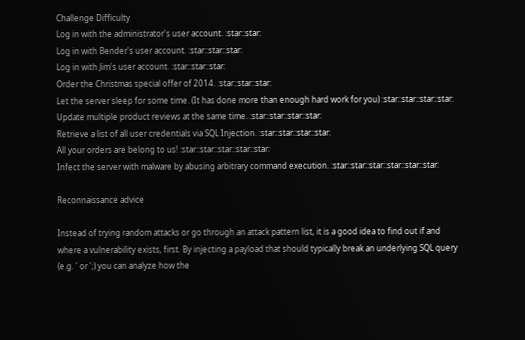Challenge Difficulty
Log in with the administrator's user account. :star::star:
Log in with Bender's user account. :star::star::star:
Log in with Jim's user account. :star::star::star:
Order the Christmas special offer of 2014. :star::star::star:
Let the server sleep for some time. (It has done more than enough hard work for you) :star::star::star::star:
Update multiple product reviews at the same time. :star::star::star::star:
Retrieve a list of all user credentials via SQL Injection. :star::star::star::star:
All your orders are belong to us! :star::star::star::star::star:
Infect the server with malware by abusing arbitrary command execution. :star::star::star::star::star::star:

Reconnaissance advice

Instead of trying random attacks or go through an attack pattern list, it is a good idea to find out if and where a vulnerability exists, first. By injecting a payload that should typically break an underlying SQL query (e.g. ' or ';) you can analyze how the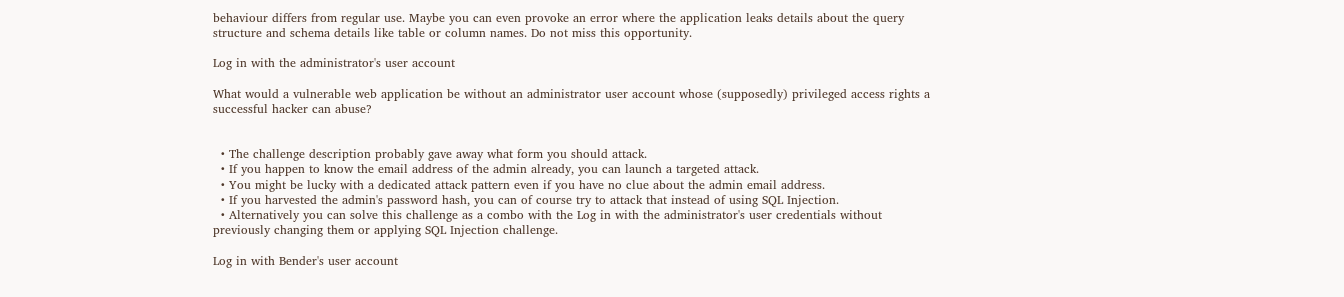behaviour differs from regular use. Maybe you can even provoke an error where the application leaks details about the query structure and schema details like table or column names. Do not miss this opportunity.

Log in with the administrator's user account

What would a vulnerable web application be without an administrator user account whose (supposedly) privileged access rights a successful hacker can abuse?


  • The challenge description probably gave away what form you should attack.
  • If you happen to know the email address of the admin already, you can launch a targeted attack.
  • You might be lucky with a dedicated attack pattern even if you have no clue about the admin email address.
  • If you harvested the admin's password hash, you can of course try to attack that instead of using SQL Injection.
  • Alternatively you can solve this challenge as a combo with the Log in with the administrator's user credentials without previously changing them or applying SQL Injection challenge.

Log in with Bender's user account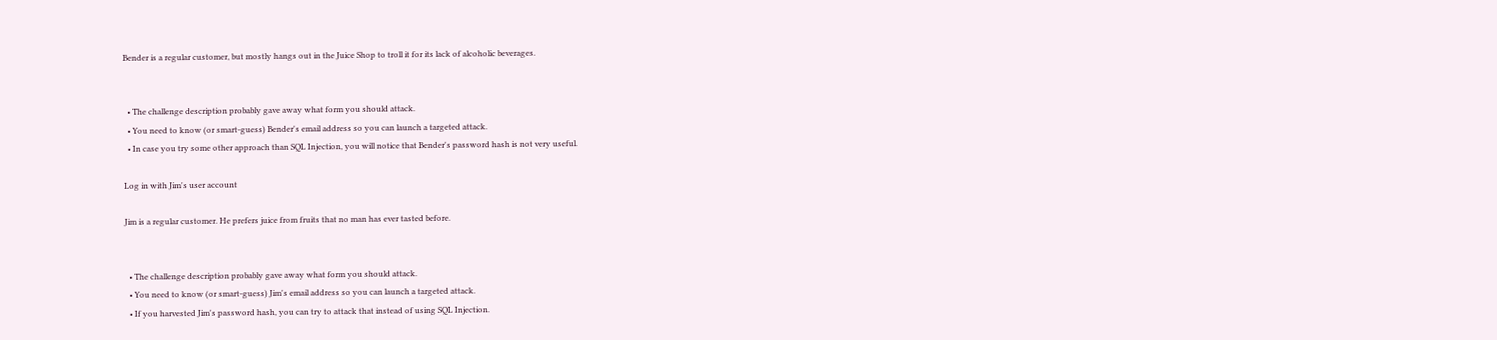Bender is a regular customer, but mostly hangs out in the Juice Shop to troll it for its lack of alcoholic beverages.


  • The challenge description probably gave away what form you should attack.
  • You need to know (or smart-guess) Bender's email address so you can launch a targeted attack.
  • In case you try some other approach than SQL Injection, you will notice that Bender's password hash is not very useful.

Log in with Jim's user account

Jim is a regular customer. He prefers juice from fruits that no man has ever tasted before.


  • The challenge description probably gave away what form you should attack.
  • You need to know (or smart-guess) Jim's email address so you can launch a targeted attack.
  • If you harvested Jim's password hash, you can try to attack that instead of using SQL Injection.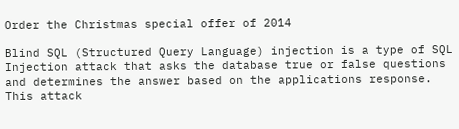Order the Christmas special offer of 2014

Blind SQL (Structured Query Language) injection is a type of SQL Injection attack that asks the database true or false questions and determines the answer based on the applications response. This attack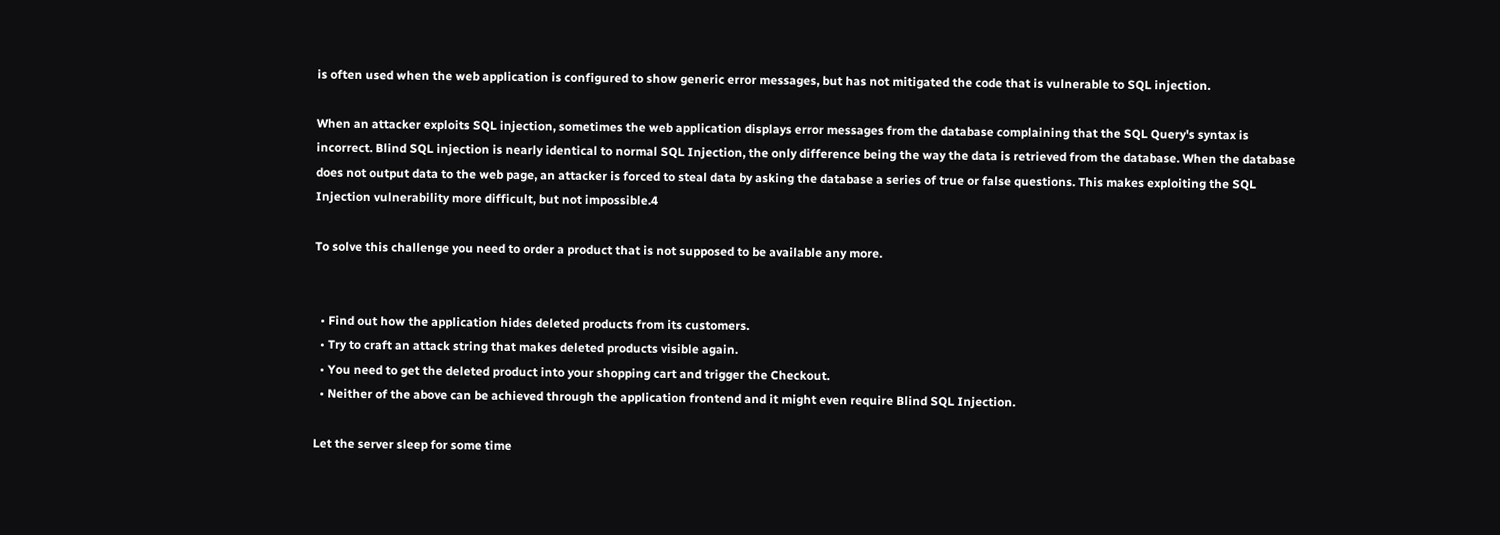is often used when the web application is configured to show generic error messages, but has not mitigated the code that is vulnerable to SQL injection.

When an attacker exploits SQL injection, sometimes the web application displays error messages from the database complaining that the SQL Query's syntax is incorrect. Blind SQL injection is nearly identical to normal SQL Injection, the only difference being the way the data is retrieved from the database. When the database does not output data to the web page, an attacker is forced to steal data by asking the database a series of true or false questions. This makes exploiting the SQL Injection vulnerability more difficult, but not impossible.4

To solve this challenge you need to order a product that is not supposed to be available any more.


  • Find out how the application hides deleted products from its customers.
  • Try to craft an attack string that makes deleted products visible again.
  • You need to get the deleted product into your shopping cart and trigger the Checkout.
  • Neither of the above can be achieved through the application frontend and it might even require Blind SQL Injection.

Let the server sleep for some time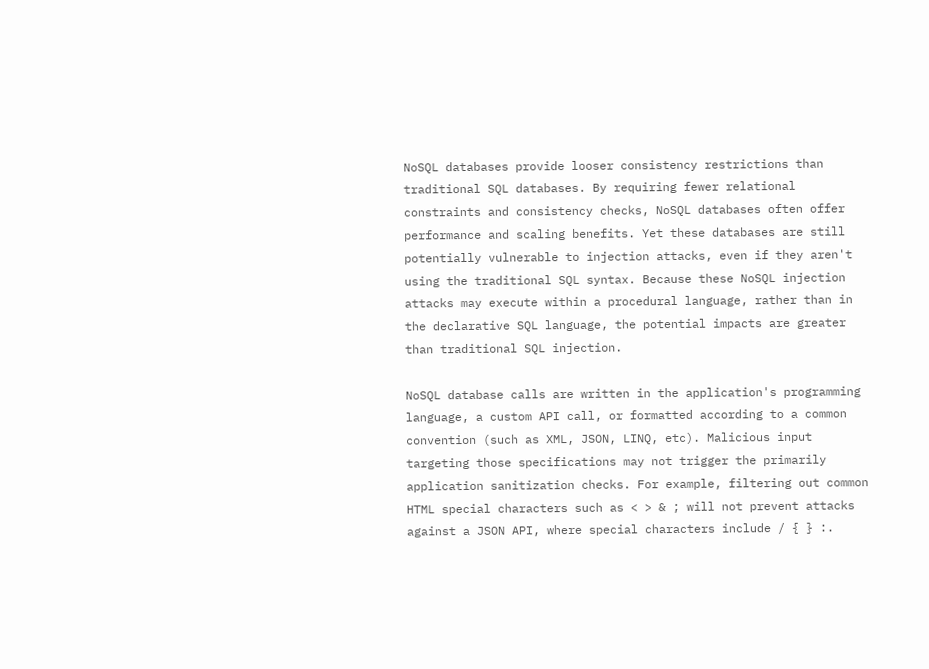NoSQL databases provide looser consistency restrictions than traditional SQL databases. By requiring fewer relational constraints and consistency checks, NoSQL databases often offer performance and scaling benefits. Yet these databases are still potentially vulnerable to injection attacks, even if they aren't using the traditional SQL syntax. Because these NoSQL injection attacks may execute within a procedural language, rather than in the declarative SQL language, the potential impacts are greater than traditional SQL injection.

NoSQL database calls are written in the application's programming language, a custom API call, or formatted according to a common convention (such as XML, JSON, LINQ, etc). Malicious input targeting those specifications may not trigger the primarily application sanitization checks. For example, filtering out common HTML special characters such as < > & ; will not prevent attacks against a JSON API, where special characters include / { } :.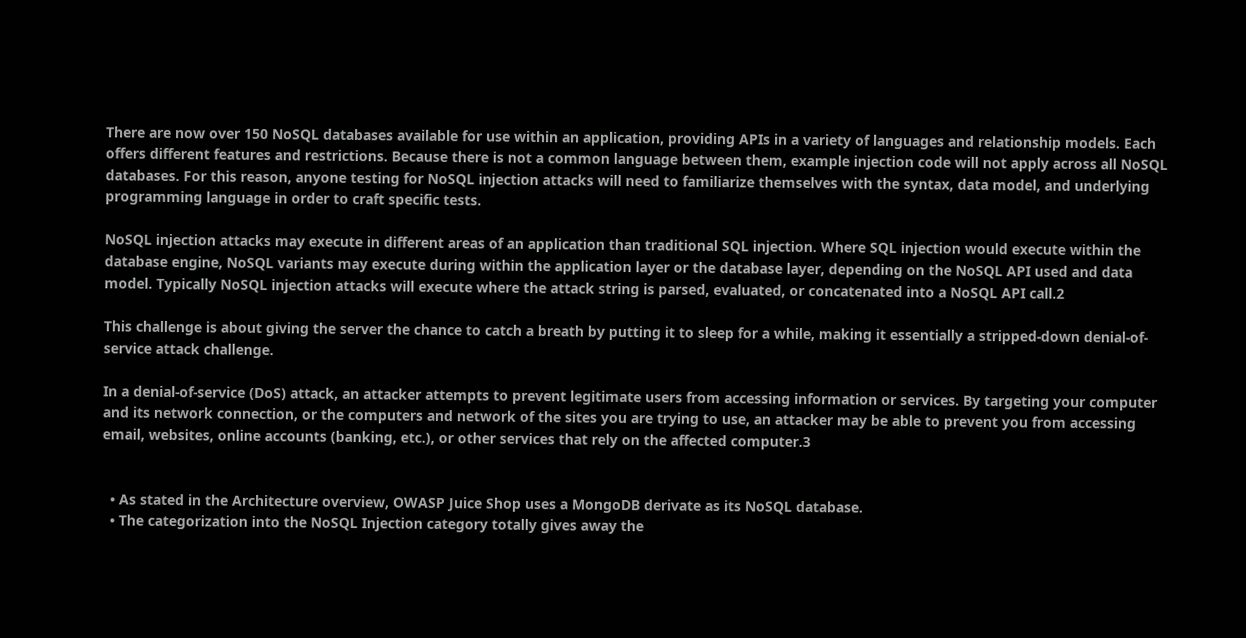There are now over 150 NoSQL databases available for use within an application, providing APIs in a variety of languages and relationship models. Each offers different features and restrictions. Because there is not a common language between them, example injection code will not apply across all NoSQL databases. For this reason, anyone testing for NoSQL injection attacks will need to familiarize themselves with the syntax, data model, and underlying programming language in order to craft specific tests.

NoSQL injection attacks may execute in different areas of an application than traditional SQL injection. Where SQL injection would execute within the database engine, NoSQL variants may execute during within the application layer or the database layer, depending on the NoSQL API used and data model. Typically NoSQL injection attacks will execute where the attack string is parsed, evaluated, or concatenated into a NoSQL API call.2

This challenge is about giving the server the chance to catch a breath by putting it to sleep for a while, making it essentially a stripped-down denial-of-service attack challenge.

In a denial-of-service (DoS) attack, an attacker attempts to prevent legitimate users from accessing information or services. By targeting your computer and its network connection, or the computers and network of the sites you are trying to use, an attacker may be able to prevent you from accessing email, websites, online accounts (banking, etc.), or other services that rely on the affected computer.3


  • As stated in the Architecture overview, OWASP Juice Shop uses a MongoDB derivate as its NoSQL database.
  • The categorization into the NoSQL Injection category totally gives away the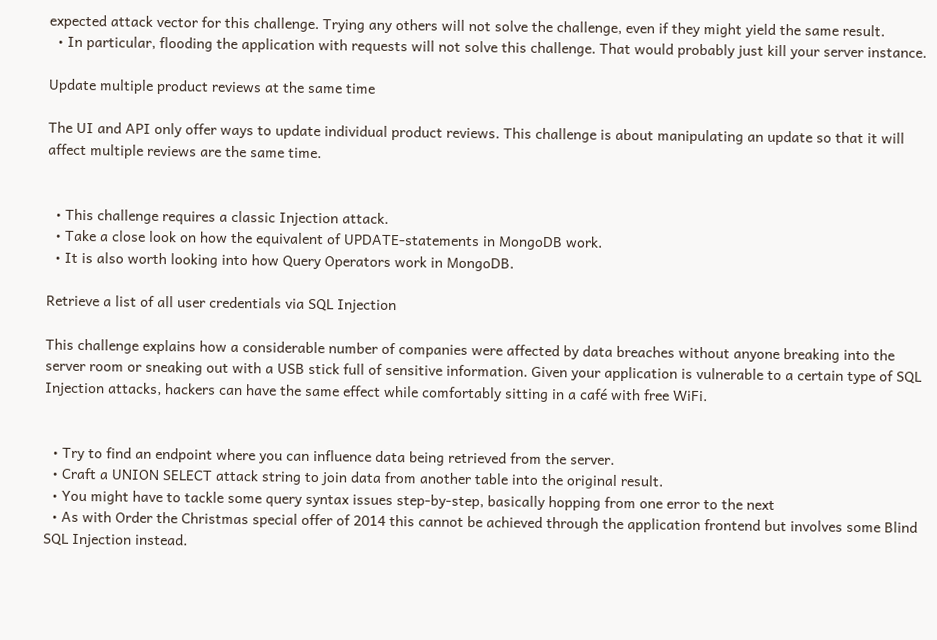expected attack vector for this challenge. Trying any others will not solve the challenge, even if they might yield the same result.
  • In particular, flooding the application with requests will not solve this challenge. That would probably just kill your server instance.

Update multiple product reviews at the same time

The UI and API only offer ways to update individual product reviews. This challenge is about manipulating an update so that it will affect multiple reviews are the same time.


  • This challenge requires a classic Injection attack.
  • Take a close look on how the equivalent of UPDATE-statements in MongoDB work.
  • It is also worth looking into how Query Operators work in MongoDB.

Retrieve a list of all user credentials via SQL Injection

This challenge explains how a considerable number of companies were affected by data breaches without anyone breaking into the server room or sneaking out with a USB stick full of sensitive information. Given your application is vulnerable to a certain type of SQL Injection attacks, hackers can have the same effect while comfortably sitting in a café with free WiFi.


  • Try to find an endpoint where you can influence data being retrieved from the server.
  • Craft a UNION SELECT attack string to join data from another table into the original result.
  • You might have to tackle some query syntax issues step-by-step, basically hopping from one error to the next
  • As with Order the Christmas special offer of 2014 this cannot be achieved through the application frontend but involves some Blind SQL Injection instead.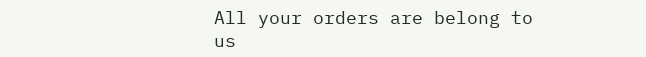All your orders are belong to us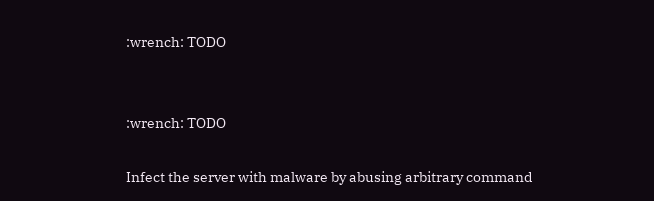:wrench: TODO


:wrench: TODO

Infect the server with malware by abusing arbitrary command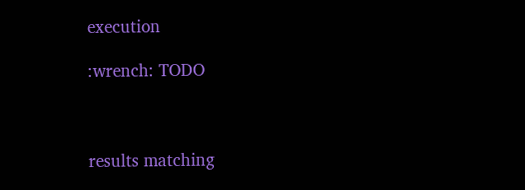execution

:wrench: TODO



results matching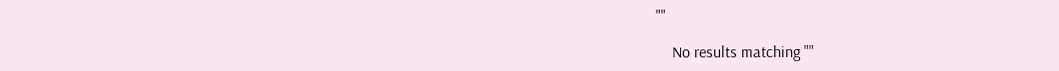""

    No results matching ""